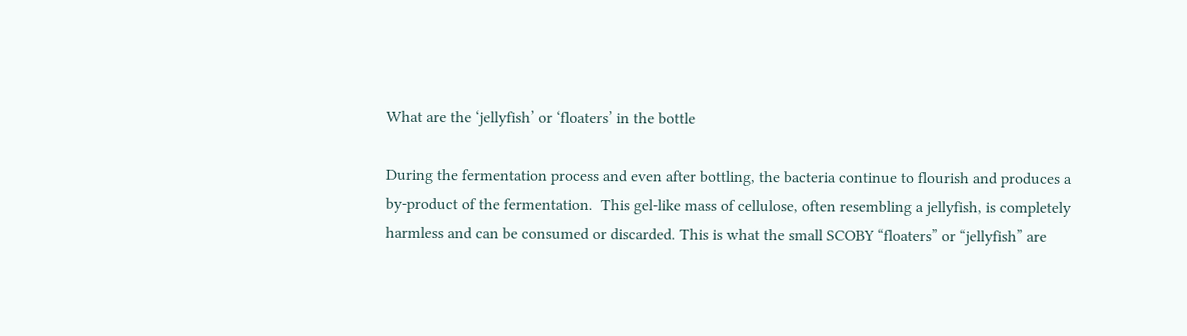What are the ‘jellyfish’ or ‘floaters’ in the bottle

During the fermentation process and even after bottling, the bacteria continue to flourish and produces a by-product of the fermentation.  This gel-like mass of cellulose, often resembling a jellyfish, is completely harmless and can be consumed or discarded. This is what the small SCOBY “floaters” or “jellyfish” are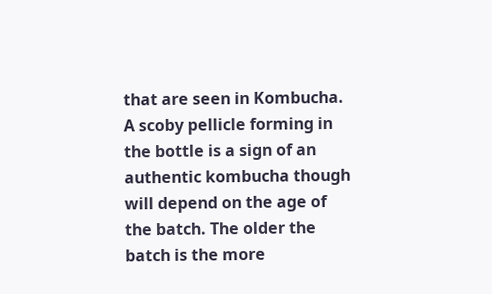that are seen in Kombucha. A scoby pellicle forming in the bottle is a sign of an authentic kombucha though will depend on the age of the batch. The older the batch is the more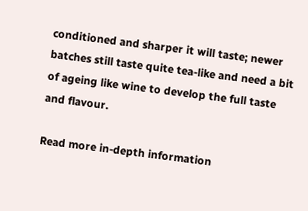conditioned and sharper it will taste; newer batches still taste quite tea-like and need a bit of ageing like wine to develop the full taste and flavour.

Read more in-depth information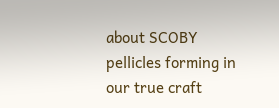about SCOBY pellicles forming in our true craft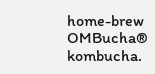home-brew OMBucha® kombucha.